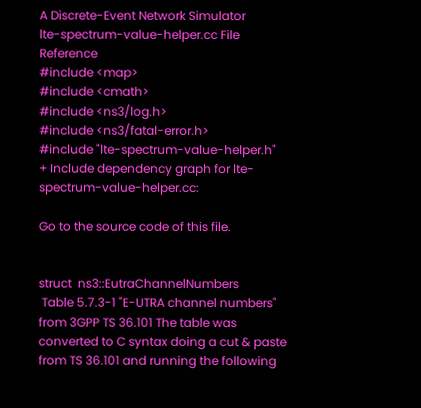A Discrete-Event Network Simulator
lte-spectrum-value-helper.cc File Reference
#include <map>
#include <cmath>
#include <ns3/log.h>
#include <ns3/fatal-error.h>
#include "lte-spectrum-value-helper.h"
+ Include dependency graph for lte-spectrum-value-helper.cc:

Go to the source code of this file.


struct  ns3::EutraChannelNumbers
 Table 5.7.3-1 "E-UTRA channel numbers" from 3GPP TS 36.101 The table was converted to C syntax doing a cut & paste from TS 36.101 and running the following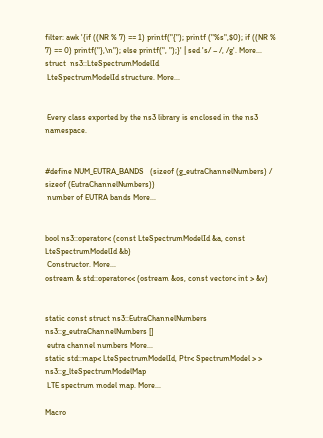filter: awk '{if ((NR % 7) == 1) printf("{"); printf ("%s",$0); if ((NR % 7) == 0) printf("},\n"); else printf(", ");}' | sed 's/ – /, /g'. More...
struct  ns3::LteSpectrumModelId
 LteSpectrumModelId structure. More...


 Every class exported by the ns3 library is enclosed in the ns3 namespace.


#define NUM_EUTRA_BANDS   (sizeof (g_eutraChannelNumbers) / sizeof (EutraChannelNumbers))
 number of EUTRA bands More...


bool ns3::operator< (const LteSpectrumModelId &a, const LteSpectrumModelId &b)
 Constructor. More...
ostream & std::operator<< (ostream &os, const vector< int > &v)


static const struct ns3::EutraChannelNumbers ns3::g_eutraChannelNumbers []
 eutra channel numbers More...
static std::map< LteSpectrumModelId, Ptr< SpectrumModel > > ns3::g_lteSpectrumModelMap
 LTE spectrum model map. More...

Macro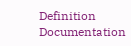Definition Documentation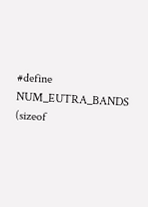#define NUM_EUTRA_BANDS   (sizeof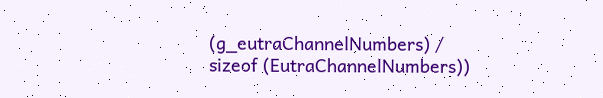(g_eutraChannelNumbers) / sizeof (EutraChannelNumbers))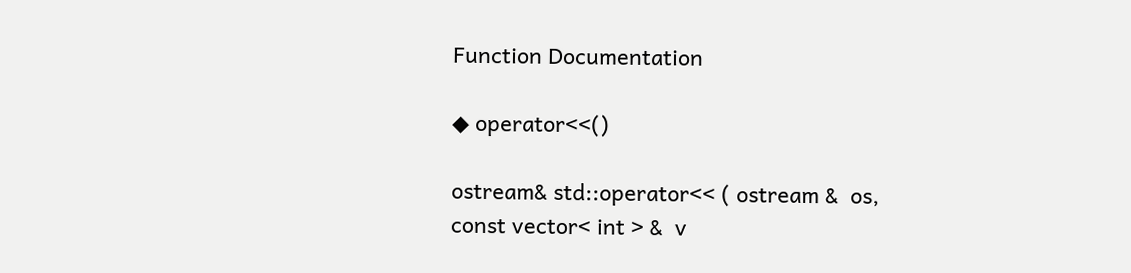Function Documentation

◆ operator<<()

ostream& std::operator<< ( ostream &  os,
const vector< int > &  v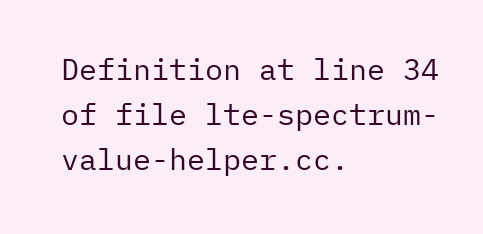Definition at line 34 of file lte-spectrum-value-helper.cc.